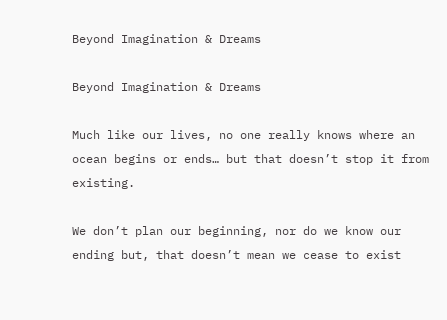Beyond Imagination & Dreams

Beyond Imagination & Dreams

Much like our lives, no one really knows where an ocean begins or ends… but that doesn’t stop it from existing.

We don’t plan our beginning, nor do we know our ending but, that doesn’t mean we cease to exist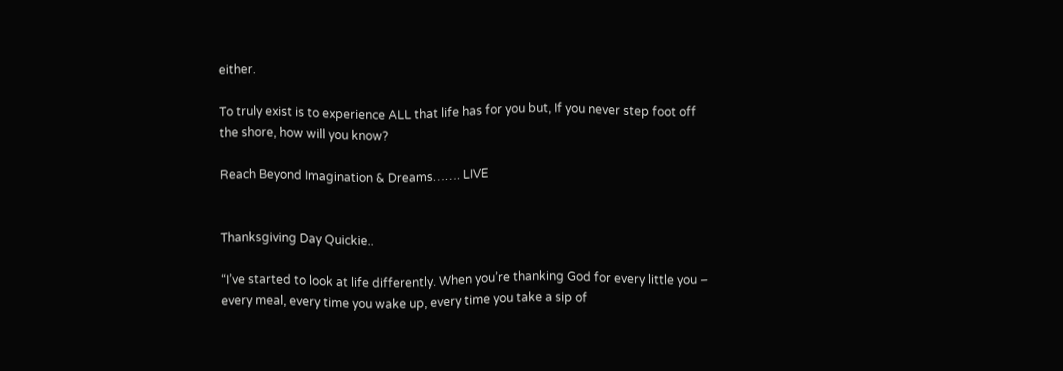either.

To truly exist is to experience ALL that life has for you but, If you never step foot off the shore, how will you know?

Reach Beyond Imagination & Dreams……. LIVE


Thanksgiving Day Quickie..

“I’ve started to look at life differently. When you’re thanking God for every little you – every meal, every time you wake up, every time you take a sip of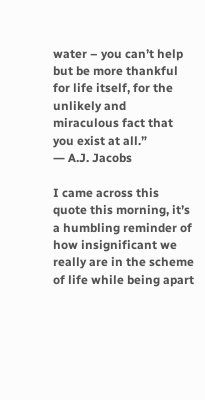water – you can’t help but be more thankful for life itself, for the unlikely and miraculous fact that you exist at all.”
― A.J. Jacobs

I came across this quote this morning, it’s a humbling reminder of how insignificant we really are in the scheme of life while being apart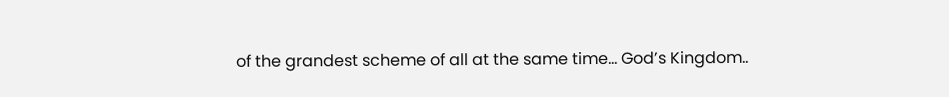of the grandest scheme of all at the same time… God’s Kingdom..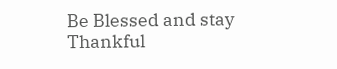Be Blessed and stay Thankful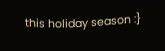this holiday season :}